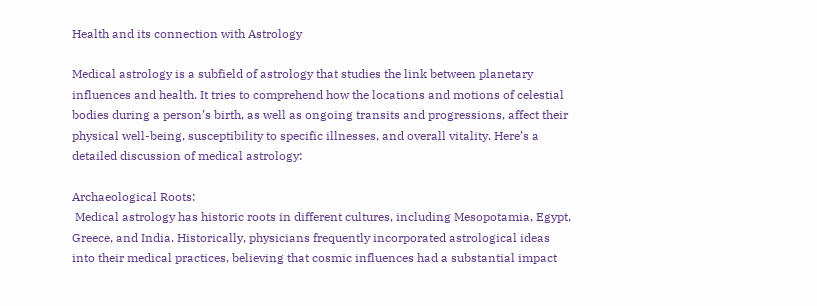Health and its connection with Astrology

Medical astrology is a subfield of astrology that studies the link between planetary influences and health. It tries to comprehend how the locations and motions of celestial bodies during a person’s birth, as well as ongoing transits and progressions, affect their physical well-being, susceptibility to specific illnesses, and overall vitality. Here’s a detailed discussion of medical astrology:

Archaeological Roots:
 Medical astrology has historic roots in different cultures, including Mesopotamia, Egypt, Greece, and India. Historically, physicians frequently incorporated astrological ideas into their medical practices, believing that cosmic influences had a substantial impact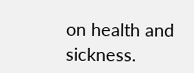on health and sickness.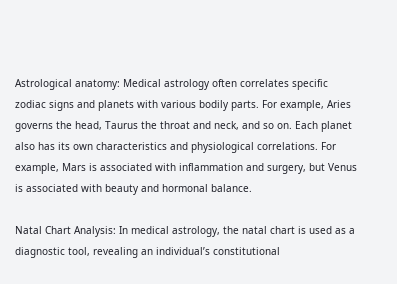Astrological anatomy: Medical astrology often correlates specific zodiac signs and planets with various bodily parts. For example, Aries governs the head, Taurus the throat and neck, and so on. Each planet also has its own characteristics and physiological correlations. For example, Mars is associated with inflammation and surgery, but Venus is associated with beauty and hormonal balance.

Natal Chart Analysis: In medical astrology, the natal chart is used as a diagnostic tool, revealing an individual’s constitutional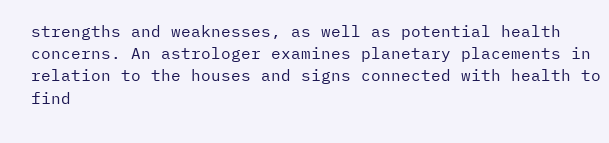strengths and weaknesses, as well as potential health concerns. An astrologer examines planetary placements in relation to the houses and signs connected with health to find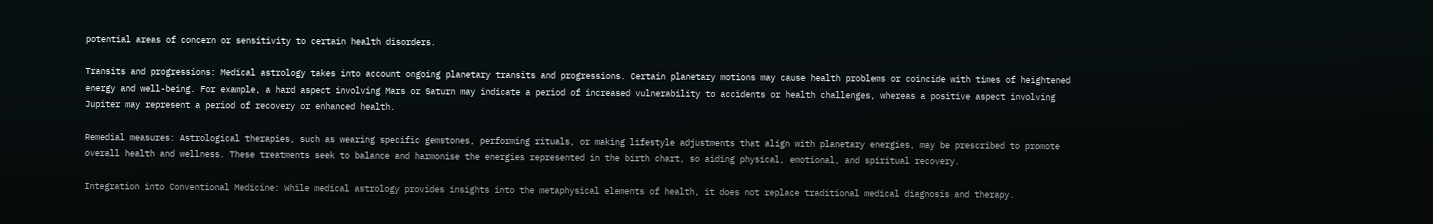potential areas of concern or sensitivity to certain health disorders.

Transits and progressions: Medical astrology takes into account ongoing planetary transits and progressions. Certain planetary motions may cause health problems or coincide with times of heightened energy and well-being. For example, a hard aspect involving Mars or Saturn may indicate a period of increased vulnerability to accidents or health challenges, whereas a positive aspect involving Jupiter may represent a period of recovery or enhanced health.

Remedial measures: Astrological therapies, such as wearing specific gemstones, performing rituals, or making lifestyle adjustments that align with planetary energies, may be prescribed to promote overall health and wellness. These treatments seek to balance and harmonise the energies represented in the birth chart, so aiding physical, emotional, and spiritual recovery.

Integration into Conventional Medicine: While medical astrology provides insights into the metaphysical elements of health, it does not replace traditional medical diagnosis and therapy.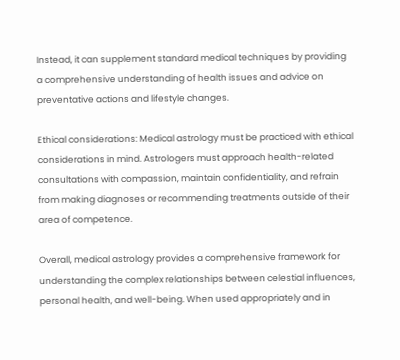Instead, it can supplement standard medical techniques by providing a comprehensive understanding of health issues and advice on preventative actions and lifestyle changes.

Ethical considerations: Medical astrology must be practiced with ethical considerations in mind. Astrologers must approach health-related consultations with compassion, maintain confidentiality, and refrain from making diagnoses or recommending treatments outside of their area of competence.

Overall, medical astrology provides a comprehensive framework for understanding the complex relationships between celestial influences, personal health, and well-being. When used appropriately and in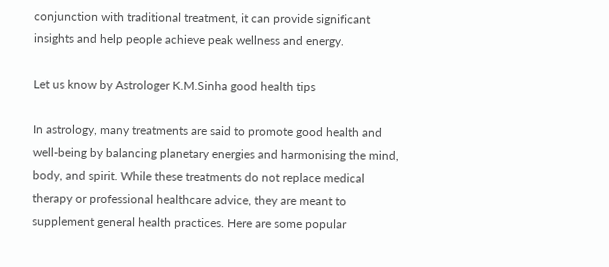conjunction with traditional treatment, it can provide significant insights and help people achieve peak wellness and energy.

Let us know by Astrologer K.M.Sinha good health tips

In astrology, many treatments are said to promote good health and well-being by balancing planetary energies and harmonising the mind, body, and spirit. While these treatments do not replace medical therapy or professional healthcare advice, they are meant to supplement general health practices. Here are some popular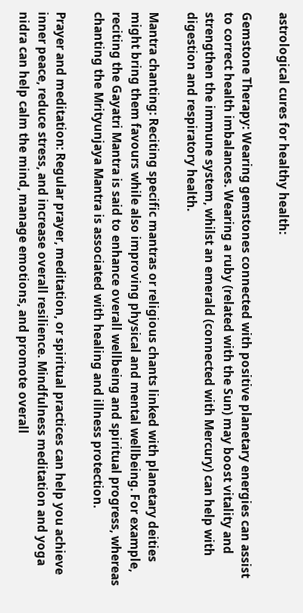astrological cures for healthy health:

Gemstone Therapy: Wearing gemstones connected with positive planetary energies can assist to correct health imbalances. Wearing a ruby (related with the Sun) may boost vitality and strengthen the immune system, whilst an emerald (connected with Mercury) can help with digestion and respiratory health.

Mantra chanting: Reciting specific mantras or religious chants linked with planetary deities might bring them favours while also improving physical and mental wellbeing. For example, reciting the Gayatri Mantra is said to enhance overall wellbeing and spiritual progress, whereas chanting the Mrityunjaya Mantra is associated with healing and illness protection.

Prayer and meditation: Regular prayer, meditation, or spiritual practices can help you achieve inner peace, reduce stress, and increase overall resilience. Mindfulness meditation and yoga nidra can help calm the mind, manage emotions, and promote overall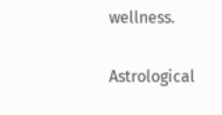wellness.

Astrological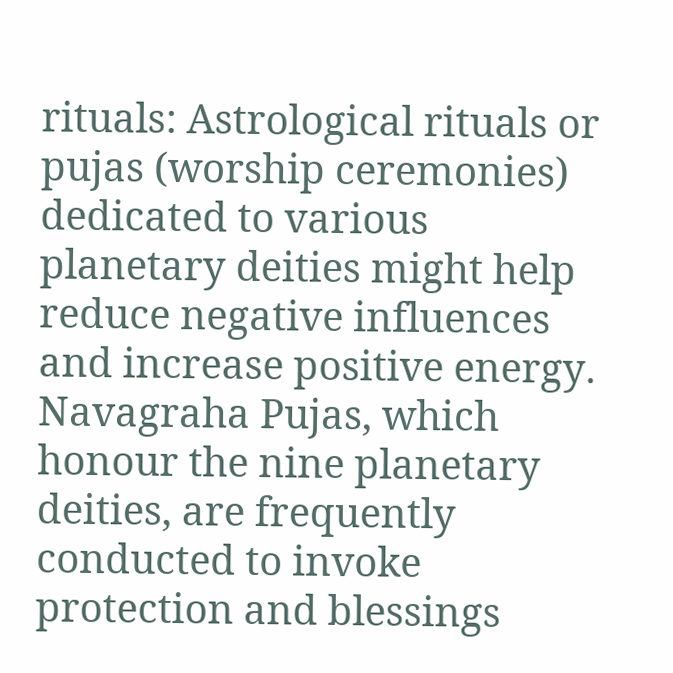rituals: Astrological rituals or pujas (worship ceremonies) dedicated to various planetary deities might help reduce negative influences and increase positive energy. Navagraha Pujas, which honour the nine planetary deities, are frequently conducted to invoke protection and blessings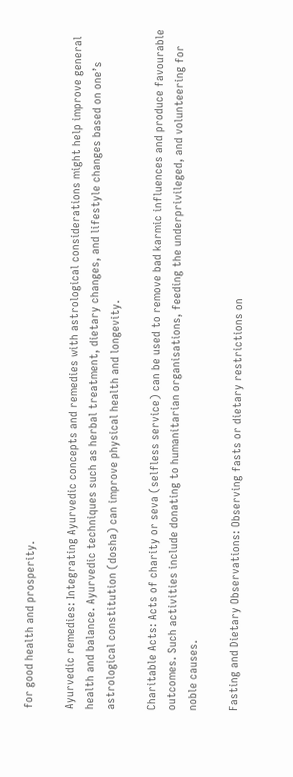for good health and prosperity.

Ayurvedic remedies: Integrating Ayurvedic concepts and remedies with astrological considerations might help improve general health and balance. Ayurvedic techniques such as herbal treatment, dietary changes, and lifestyle changes based on one’s astrological constitution (dosha) can improve physical health and longevity.

Charitable Acts: Acts of charity or seva (selfless service) can be used to remove bad karmic influences and produce favourable outcomes. Such activities include donating to humanitarian organisations, feeding the underprivileged, and volunteering for noble causes.

Fasting and Dietary Observations: Observing fasts or dietary restrictions on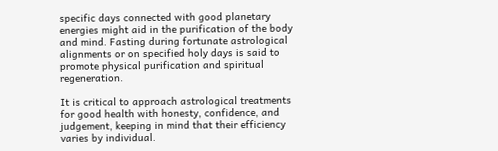specific days connected with good planetary energies might aid in the purification of the body and mind. Fasting during fortunate astrological alignments or on specified holy days is said to promote physical purification and spiritual regeneration.

It is critical to approach astrological treatments for good health with honesty, confidence, and judgement, keeping in mind that their efficiency varies by individual.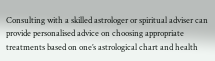Consulting with a skilled astrologer or spiritual adviser can provide personalised advice on choosing appropriate treatments based on one’s astrological chart and health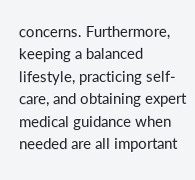concerns. Furthermore, keeping a balanced lifestyle, practicing self-care, and obtaining expert medical guidance when needed are all important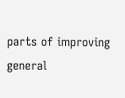parts of improving general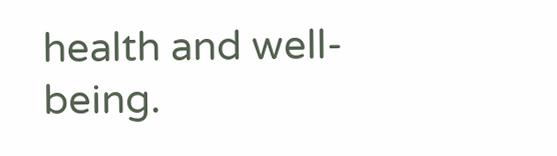health and well-being.